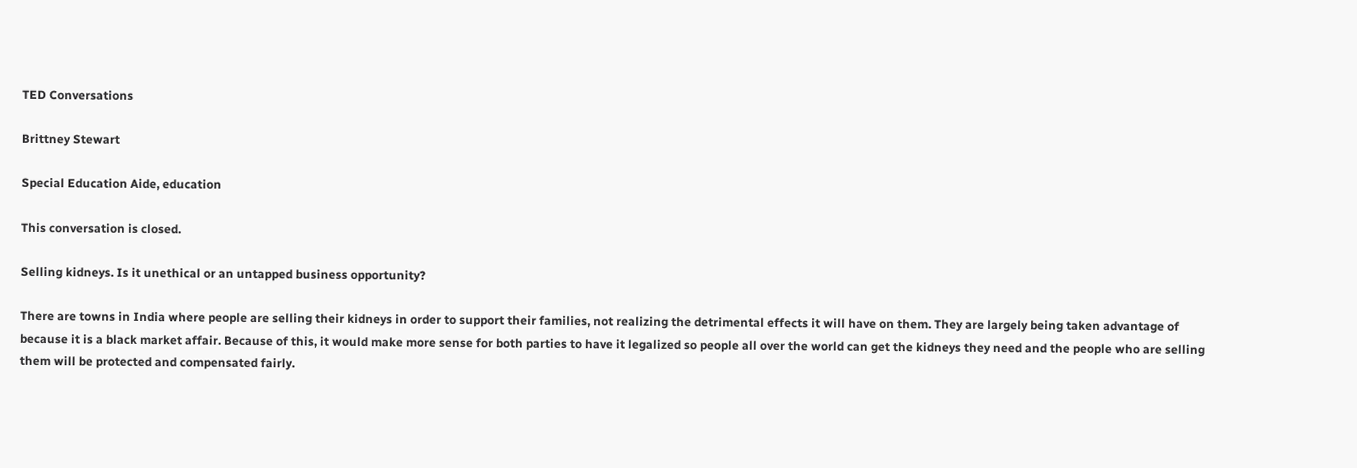TED Conversations

Brittney Stewart

Special Education Aide, education

This conversation is closed.

Selling kidneys. Is it unethical or an untapped business opportunity?

There are towns in India where people are selling their kidneys in order to support their families, not realizing the detrimental effects it will have on them. They are largely being taken advantage of because it is a black market affair. Because of this, it would make more sense for both parties to have it legalized so people all over the world can get the kidneys they need and the people who are selling them will be protected and compensated fairly.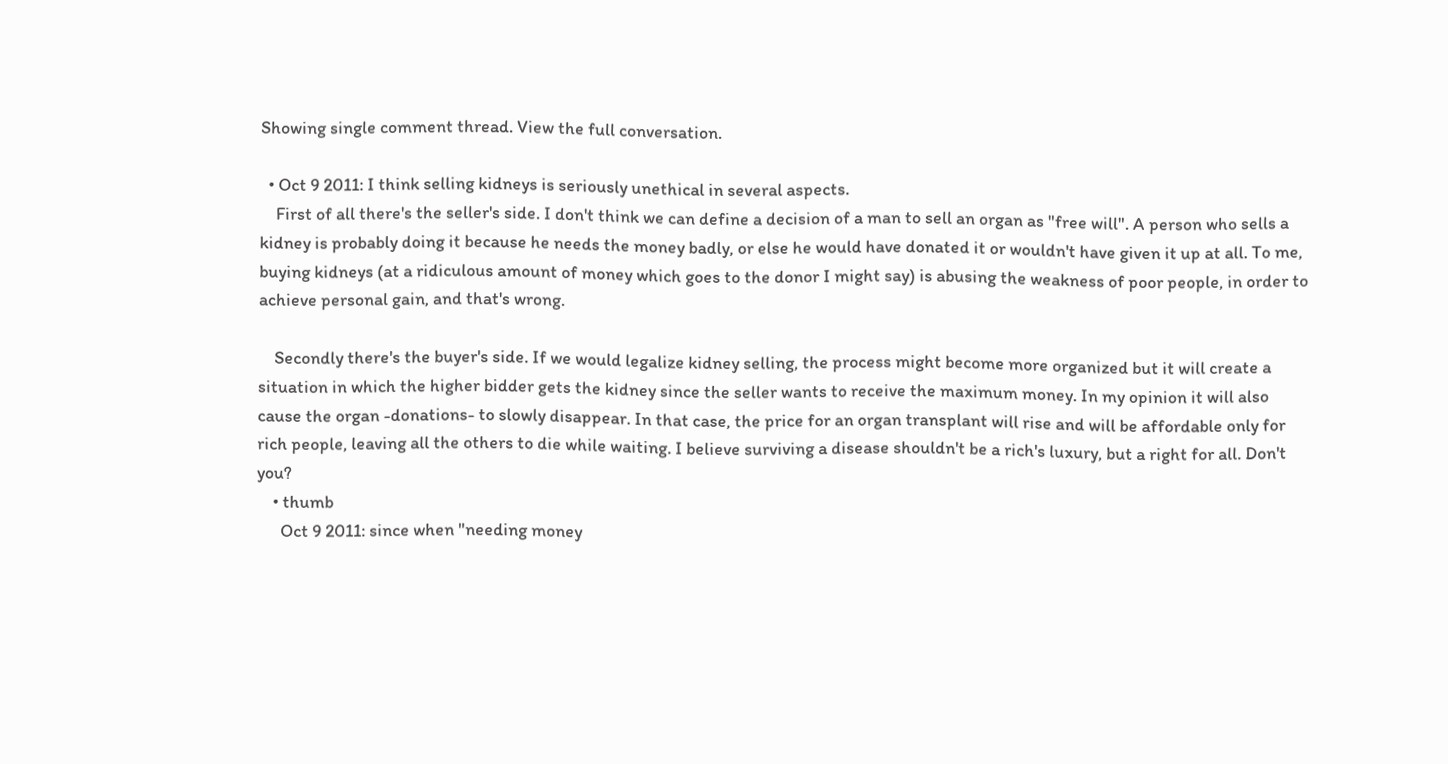Showing single comment thread. View the full conversation.

  • Oct 9 2011: I think selling kidneys is seriously unethical in several aspects.
    First of all there's the seller's side. I don't think we can define a decision of a man to sell an organ as "free will". A person who sells a kidney is probably doing it because he needs the money badly, or else he would have donated it or wouldn't have given it up at all. To me, buying kidneys (at a ridiculous amount of money which goes to the donor I might say) is abusing the weakness of poor people, in order to achieve personal gain, and that's wrong.

    Secondly there's the buyer's side. If we would legalize kidney selling, the process might become more organized but it will create a situation in which the higher bidder gets the kidney since the seller wants to receive the maximum money. In my opinion it will also cause the organ -donations- to slowly disappear. In that case, the price for an organ transplant will rise and will be affordable only for rich people, leaving all the others to die while waiting. I believe surviving a disease shouldn't be a rich's luxury, but a right for all. Don't you?
    • thumb
      Oct 9 2011: since when "needing money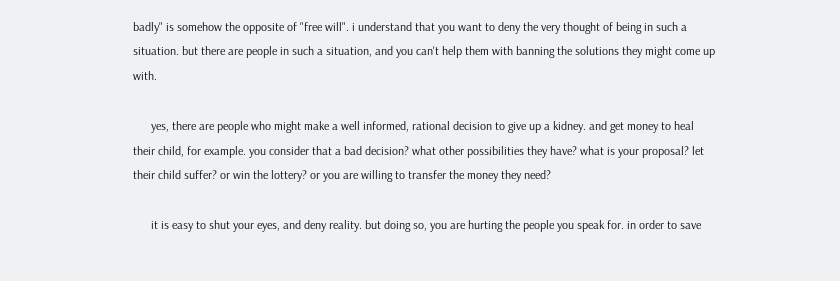badly" is somehow the opposite of "free will". i understand that you want to deny the very thought of being in such a situation. but there are people in such a situation, and you can't help them with banning the solutions they might come up with.

      yes, there are people who might make a well informed, rational decision to give up a kidney. and get money to heal their child, for example. you consider that a bad decision? what other possibilities they have? what is your proposal? let their child suffer? or win the lottery? or you are willing to transfer the money they need?

      it is easy to shut your eyes, and deny reality. but doing so, you are hurting the people you speak for. in order to save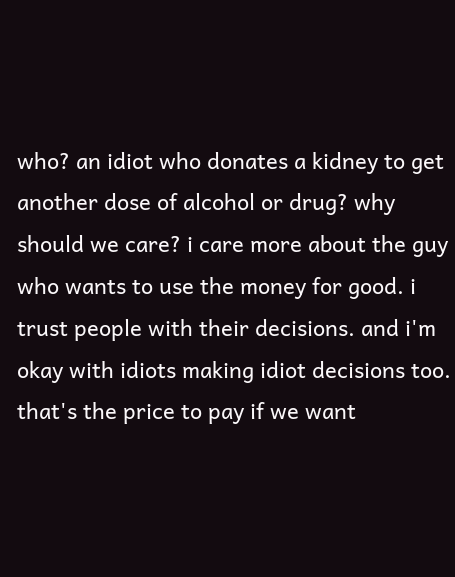who? an idiot who donates a kidney to get another dose of alcohol or drug? why should we care? i care more about the guy who wants to use the money for good. i trust people with their decisions. and i'm okay with idiots making idiot decisions too. that's the price to pay if we want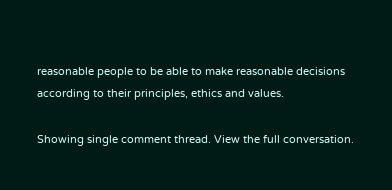reasonable people to be able to make reasonable decisions according to their principles, ethics and values.

Showing single comment thread. View the full conversation.